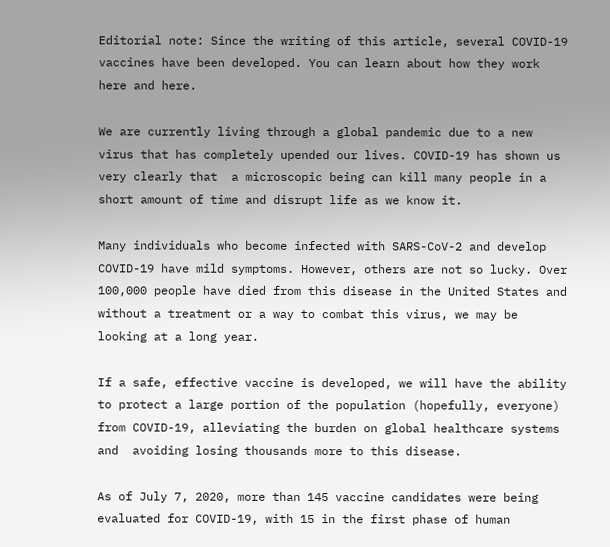Editorial note: Since the writing of this article, several COVID-19 vaccines have been developed. You can learn about how they work here and here.

We are currently living through a global pandemic due to a new virus that has completely upended our lives. COVID-19 has shown us very clearly that  a microscopic being can kill many people in a short amount of time and disrupt life as we know it.

Many individuals who become infected with SARS-CoV-2 and develop COVID-19 have mild symptoms. However, others are not so lucky. Over 100,000 people have died from this disease in the United States and without a treatment or a way to combat this virus, we may be looking at a long year.

If a safe, effective vaccine is developed, we will have the ability to protect a large portion of the population (hopefully, everyone) from COVID-19, alleviating the burden on global healthcare systems and  avoiding losing thousands more to this disease.

As of July 7, 2020, more than 145 vaccine candidates were being evaluated for COVID-19, with 15 in the first phase of human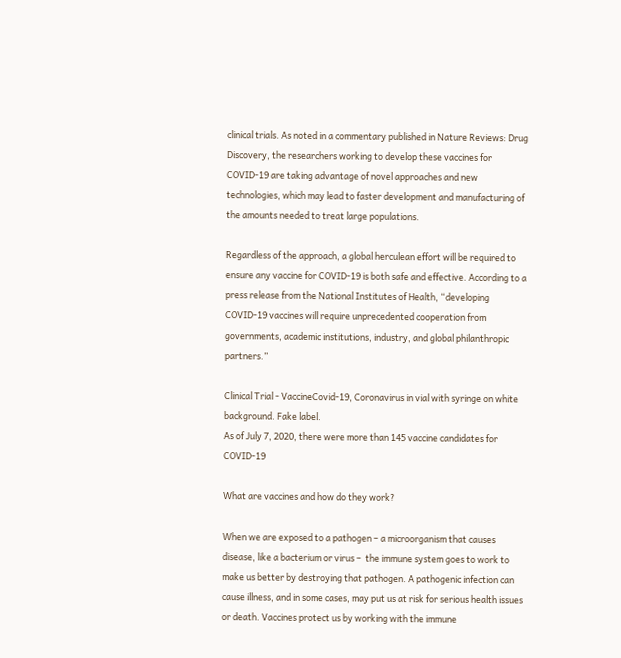clinical trials. As noted in a commentary published in Nature Reviews: Drug Discovery, the researchers working to develop these vaccines for COVID-19 are taking advantage of novel approaches and new technologies, which may lead to faster development and manufacturing of the amounts needed to treat large populations.

Regardless of the approach, a global herculean effort will be required to ensure any vaccine for COVID-19 is both safe and effective. According to a press release from the National Institutes of Health, “developing COVID-19 vaccines will require unprecedented cooperation from governments, academic institutions, industry, and global philanthropic partners.”

Clinical Trial - VaccineCovid-19, Coronavirus in vial with syringe on white background. Fake label.
As of July 7, 2020, there were more than 145 vaccine candidates for COVID-19

What are vaccines and how do they work?

When we are exposed to a pathogen – a microorganism that causes disease, like a bacterium or virus –  the immune system goes to work to make us better by destroying that pathogen. A pathogenic infection can cause illness, and in some cases, may put us at risk for serious health issues or death. Vaccines protect us by working with the immune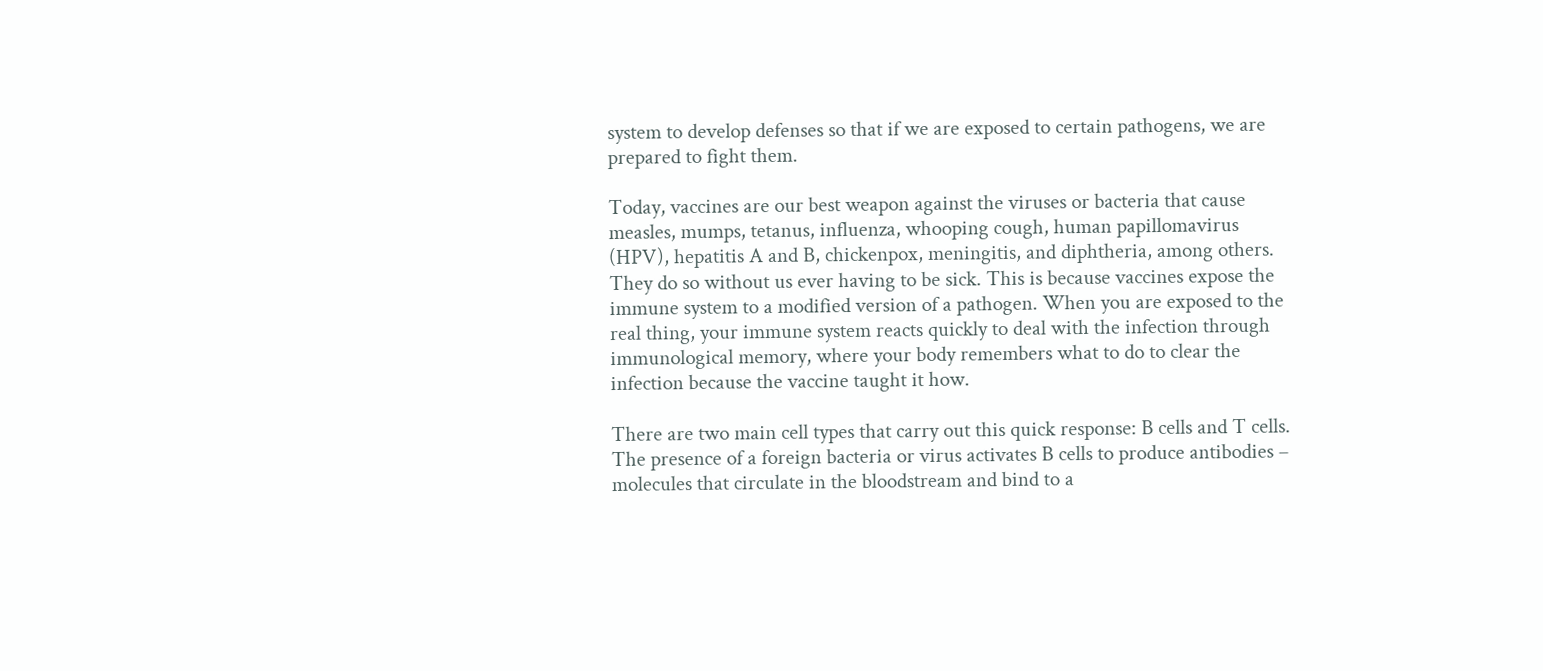system to develop defenses so that if we are exposed to certain pathogens, we are prepared to fight them.

Today, vaccines are our best weapon against the viruses or bacteria that cause measles, mumps, tetanus, influenza, whooping cough, human papillomavirus (HPV), hepatitis A and B, chickenpox, meningitis, and diphtheria, among others. They do so without us ever having to be sick. This is because vaccines expose the immune system to a modified version of a pathogen. When you are exposed to the real thing, your immune system reacts quickly to deal with the infection through immunological memory, where your body remembers what to do to clear the infection because the vaccine taught it how.

There are two main cell types that carry out this quick response: B cells and T cells. The presence of a foreign bacteria or virus activates B cells to produce antibodies – molecules that circulate in the bloodstream and bind to a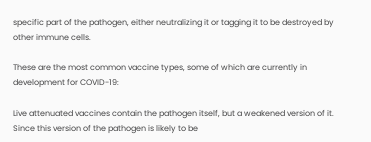specific part of the pathogen, either neutralizing it or tagging it to be destroyed by other immune cells.

These are the most common vaccine types, some of which are currently in development for COVID-19:

Live attenuated vaccines contain the pathogen itself, but a weakened version of it. Since this version of the pathogen is likely to be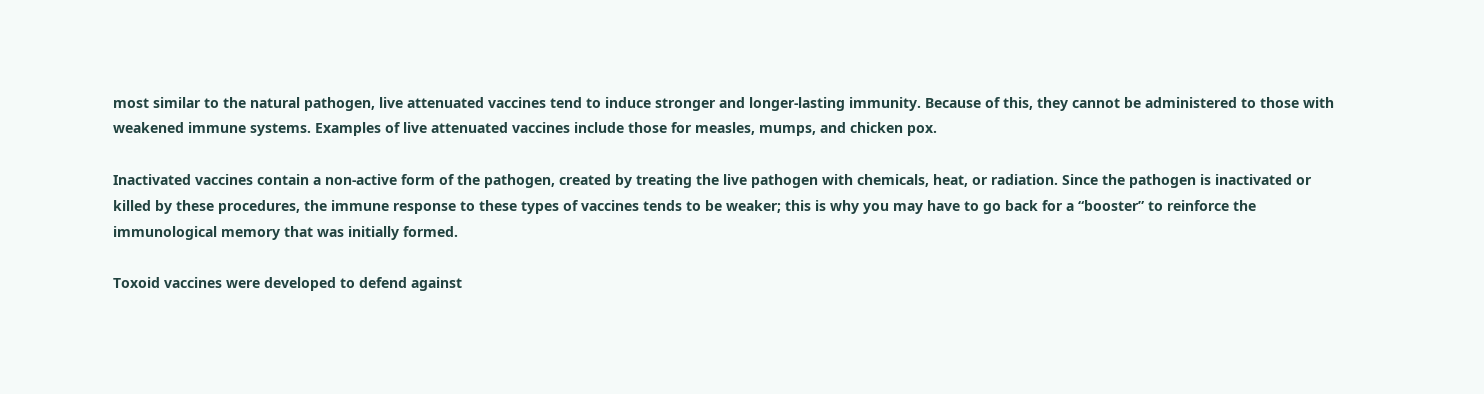most similar to the natural pathogen, live attenuated vaccines tend to induce stronger and longer-lasting immunity. Because of this, they cannot be administered to those with weakened immune systems. Examples of live attenuated vaccines include those for measles, mumps, and chicken pox.

Inactivated vaccines contain a non-active form of the pathogen, created by treating the live pathogen with chemicals, heat, or radiation. Since the pathogen is inactivated or killed by these procedures, the immune response to these types of vaccines tends to be weaker; this is why you may have to go back for a “booster” to reinforce the immunological memory that was initially formed.

Toxoid vaccines were developed to defend against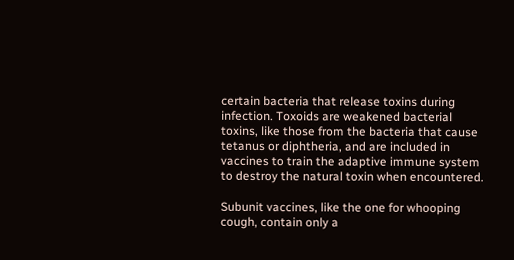certain bacteria that release toxins during infection. Toxoids are weakened bacterial toxins, like those from the bacteria that cause tetanus or diphtheria, and are included in vaccines to train the adaptive immune system to destroy the natural toxin when encountered.

Subunit vaccines, like the one for whooping cough, contain only a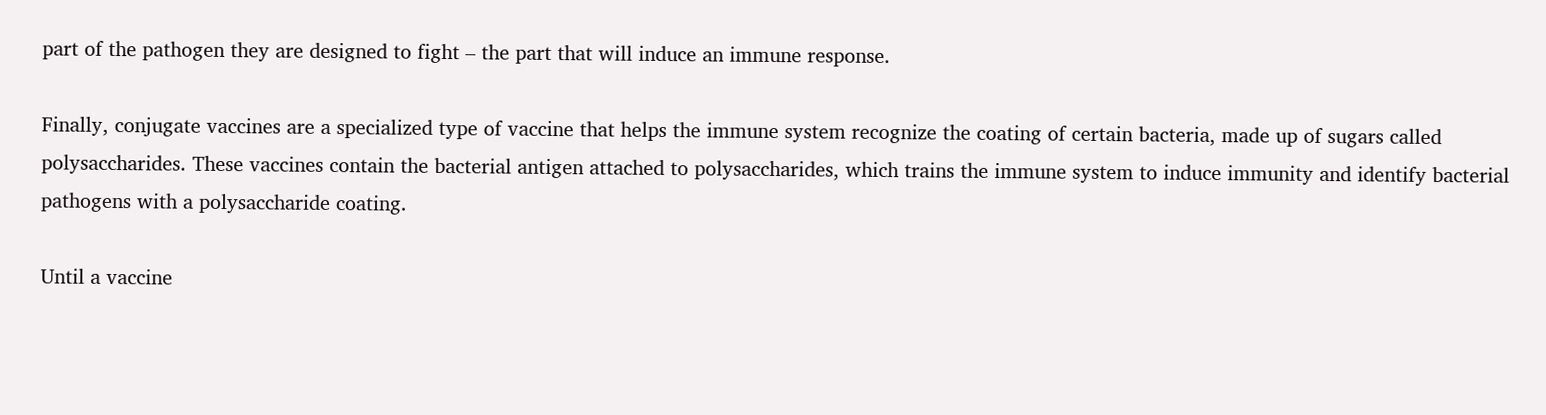part of the pathogen they are designed to fight – the part that will induce an immune response.

Finally, conjugate vaccines are a specialized type of vaccine that helps the immune system recognize the coating of certain bacteria, made up of sugars called polysaccharides. These vaccines contain the bacterial antigen attached to polysaccharides, which trains the immune system to induce immunity and identify bacterial pathogens with a polysaccharide coating.

Until a vaccine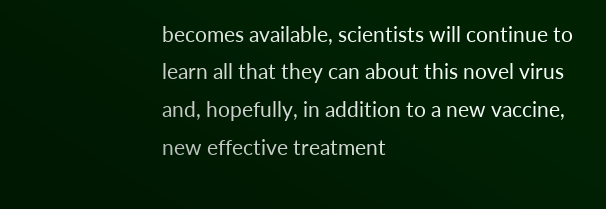becomes available, scientists will continue to learn all that they can about this novel virus and, hopefully, in addition to a new vaccine, new effective treatment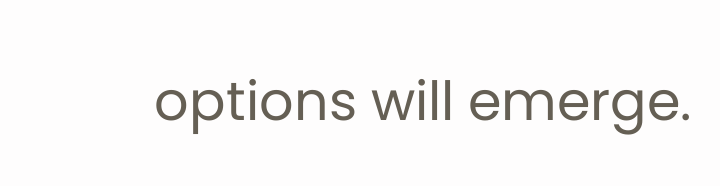options will emerge.